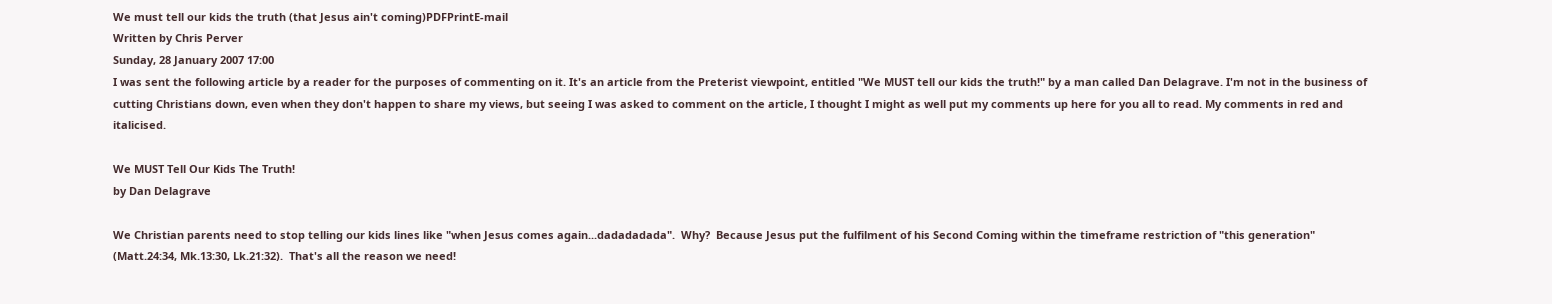We must tell our kids the truth (that Jesus ain't coming)PDFPrintE-mail
Written by Chris Perver
Sunday, 28 January 2007 17:00
I was sent the following article by a reader for the purposes of commenting on it. It's an article from the Preterist viewpoint, entitled "We MUST tell our kids the truth!" by a man called Dan Delagrave. I'm not in the business of cutting Christians down, even when they don't happen to share my views, but seeing I was asked to comment on the article, I thought I might as well put my comments up here for you all to read. My comments in red and italicised.

We MUST Tell Our Kids The Truth!
by Dan Delagrave

We Christian parents need to stop telling our kids lines like "when Jesus comes again...dadadadada".  Why?  Because Jesus put the fulfilment of his Second Coming within the timeframe restriction of "this generation" (Matt.24:34, Mk.13:30, Lk.21:32).  That's all the reason we need!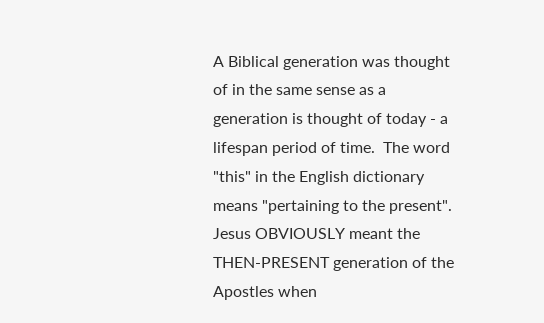A Biblical generation was thought of in the same sense as a generation is thought of today - a lifespan period of time.  The word "this" in the English dictionary means "pertaining to the present".  Jesus OBVIOUSLY meant the THEN-PRESENT generation of the Apostles when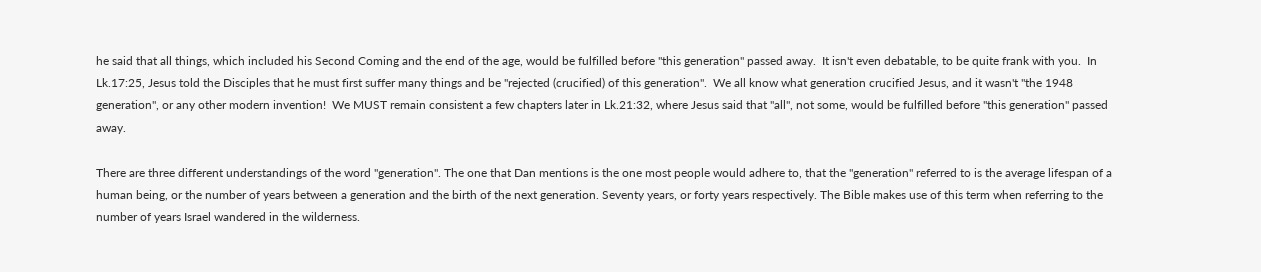he said that all things, which included his Second Coming and the end of the age, would be fulfilled before "this generation" passed away.  It isn't even debatable, to be quite frank with you.  In Lk.17:25, Jesus told the Disciples that he must first suffer many things and be "rejected (crucified) of this generation".  We all know what generation crucified Jesus, and it wasn't "the 1948 generation", or any other modern invention!  We MUST remain consistent a few chapters later in Lk.21:32, where Jesus said that "all", not some, would be fulfilled before "this generation" passed away.

There are three different understandings of the word "generation". The one that Dan mentions is the one most people would adhere to, that the "generation" referred to is the average lifespan of a human being, or the number of years between a generation and the birth of the next generation. Seventy years, or forty years respectively. The Bible makes use of this term when referring to the number of years Israel wandered in the wilderness.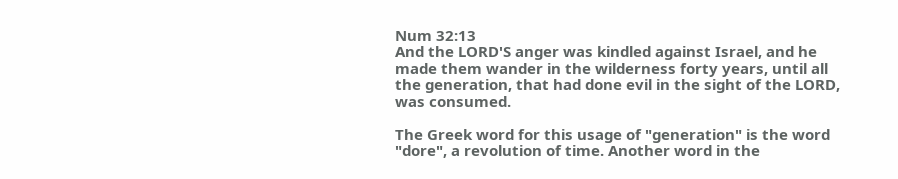Num 32:13
And the LORD'S anger was kindled against Israel, and he made them wander in the wilderness forty years, until all the generation, that had done evil in the sight of the LORD, was consumed.

The Greek word for this usage of "generation" is the word "dore", a revolution of time. Another word in the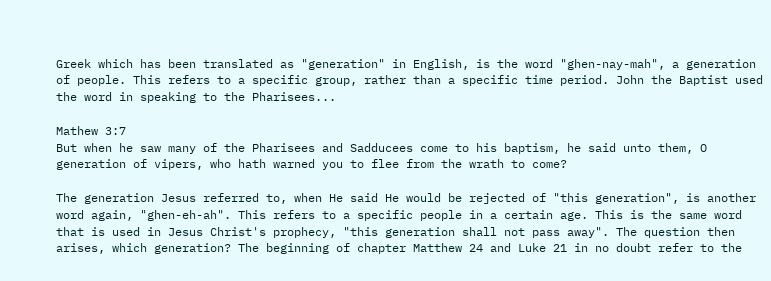Greek which has been translated as "generation" in English, is the word "ghen-nay-mah", a generation of people. This refers to a specific group, rather than a specific time period. John the Baptist used the word in speaking to the Pharisees...

Mathew 3:7
But when he saw many of the Pharisees and Sadducees come to his baptism, he said unto them, O generation of vipers, who hath warned you to flee from the wrath to come?

The generation Jesus referred to, when He said He would be rejected of "this generation", is another word again, "ghen-eh-ah". This refers to a specific people in a certain age. This is the same word that is used in Jesus Christ's prophecy, "this generation shall not pass away". The question then arises, which generation? The beginning of chapter Matthew 24 and Luke 21 in no doubt refer to the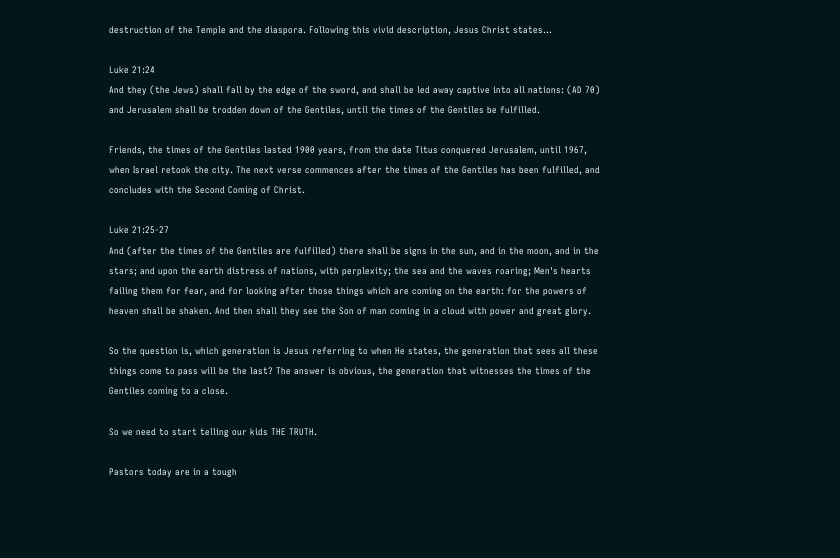destruction of the Temple and the diaspora. Following this vivid description, Jesus Christ states...

Luke 21:24
And they (the Jews) shall fall by the edge of the sword, and shall be led away captive into all nations: (AD 70) and Jerusalem shall be trodden down of the Gentiles, until the times of the Gentiles be fulfilled.

Friends, the times of the Gentiles lasted 1900 years, from the date Titus conquered Jerusalem, until 1967, when Israel retook the city. The next verse commences after the times of the Gentiles has been fulfilled, and concludes with the Second Coming of Christ.

Luke 21:25-27
And (after the times of the Gentiles are fulfilled) there shall be signs in the sun, and in the moon, and in the stars; and upon the earth distress of nations, with perplexity; the sea and the waves roaring; Men's hearts failing them for fear, and for looking after those things which are coming on the earth: for the powers of heaven shall be shaken. And then shall they see the Son of man coming in a cloud with power and great glory.

So the question is, which generation is Jesus referring to when He states, the generation that sees all these things come to pass will be the last? The answer is obvious, the generation that witnesses the times of the Gentiles coming to a close.

So we need to start telling our kids THE TRUTH.

Pastors today are in a tough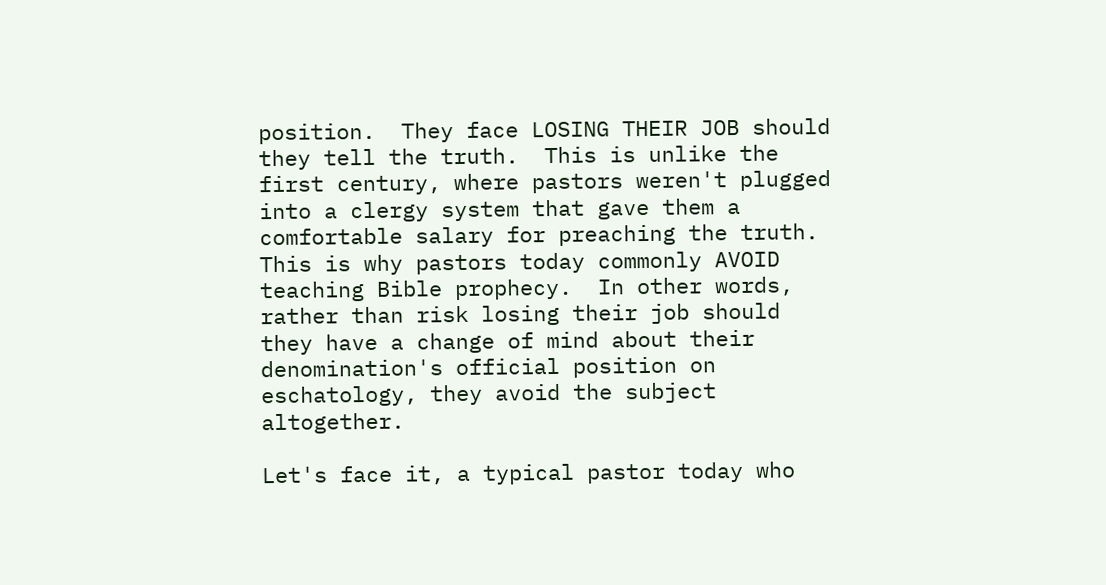position.  They face LOSING THEIR JOB should they tell the truth.  This is unlike the first century, where pastors weren't plugged into a clergy system that gave them a comfortable salary for preaching the truth.  This is why pastors today commonly AVOID teaching Bible prophecy.  In other words, rather than risk losing their job should they have a change of mind about their denomination's official position on eschatology, they avoid the subject altogether.

Let's face it, a typical pastor today who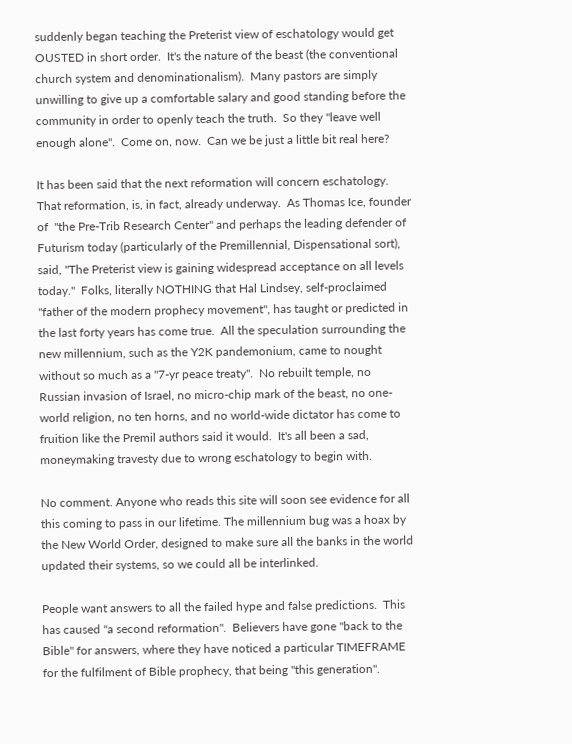suddenly began teaching the Preterist view of eschatology would get OUSTED in short order.  It's the nature of the beast (the conventional church system and denominationalism).  Many pastors are simply unwilling to give up a comfortable salary and good standing before the community in order to openly teach the truth.  So they "leave well enough alone".  Come on, now.  Can we be just a little bit real here?

It has been said that the next reformation will concern eschatology.  That reformation, is, in fact, already underway.  As Thomas Ice, founder of  "the Pre-Trib Research Center" and perhaps the leading defender of Futurism today (particularly of the Premillennial, Dispensational sort), said, "The Preterist view is gaining widespread acceptance on all levels today."  Folks, literally NOTHING that Hal Lindsey, self-proclaimed "father of the modern prophecy movement", has taught or predicted in the last forty years has come true.  All the speculation surrounding the new millennium, such as the Y2K pandemonium, came to nought without so much as a "7-yr peace treaty".  No rebuilt temple, no Russian invasion of Israel, no micro-chip mark of the beast, no one-world religion, no ten horns, and no world-wide dictator has come to fruition like the Premil authors said it would.  It's all been a sad, moneymaking travesty due to wrong eschatology to begin with.

No comment. Anyone who reads this site will soon see evidence for all this coming to pass in our lifetime. The millennium bug was a hoax by the New World Order, designed to make sure all the banks in the world updated their systems, so we could all be interlinked.

People want answers to all the failed hype and false predictions.  This has caused "a second reformation".  Believers have gone "back to the Bible" for answers, where they have noticed a particular TIMEFRAME for the fulfilment of Bible prophecy, that being "this generation".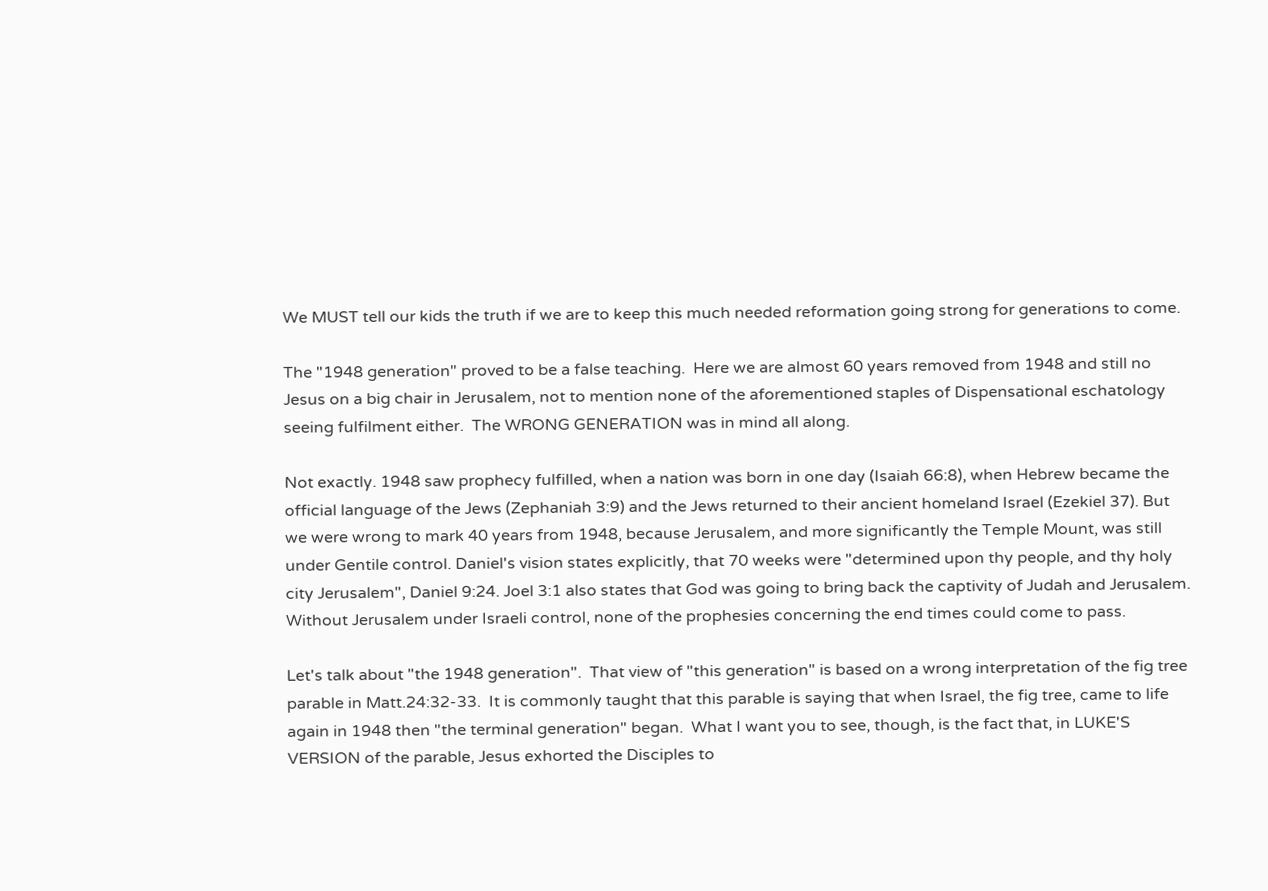We MUST tell our kids the truth if we are to keep this much needed reformation going strong for generations to come.

The "1948 generation" proved to be a false teaching.  Here we are almost 60 years removed from 1948 and still no Jesus on a big chair in Jerusalem, not to mention none of the aforementioned staples of Dispensational eschatology seeing fulfilment either.  The WRONG GENERATION was in mind all along.

Not exactly. 1948 saw prophecy fulfilled, when a nation was born in one day (Isaiah 66:8), when Hebrew became the official language of the Jews (Zephaniah 3:9) and the Jews returned to their ancient homeland Israel (Ezekiel 37). But we were wrong to mark 40 years from 1948, because Jerusalem, and more significantly the Temple Mount, was still under Gentile control. Daniel's vision states explicitly, that 70 weeks were "determined upon thy people, and thy holy city Jerusalem", Daniel 9:24. Joel 3:1 also states that God was going to bring back the captivity of Judah and Jerusalem. Without Jerusalem under Israeli control, none of the prophesies concerning the end times could come to pass.

Let's talk about "the 1948 generation".  That view of "this generation" is based on a wrong interpretation of the fig tree parable in Matt.24:32-33.  It is commonly taught that this parable is saying that when Israel, the fig tree, came to life again in 1948 then "the terminal generation" began.  What I want you to see, though, is the fact that, in LUKE'S VERSION of the parable, Jesus exhorted the Disciples to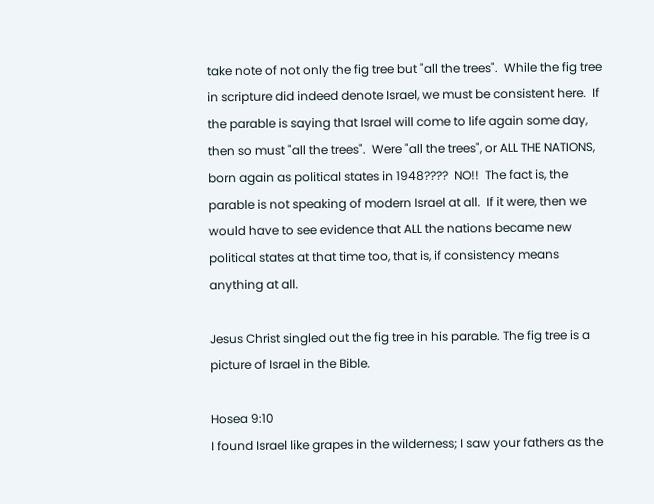take note of not only the fig tree but "all the trees".  While the fig tree in scripture did indeed denote Israel, we must be consistent here.  If the parable is saying that Israel will come to life again some day, then so must "all the trees".  Were "all the trees", or ALL THE NATIONS, born again as political states in 1948????  NO!!  The fact is, the parable is not speaking of modern Israel at all.  If it were, then we would have to see evidence that ALL the nations became new political states at that time too, that is, if consistency means anything at all.

Jesus Christ singled out the fig tree in his parable. The fig tree is a picture of Israel in the Bible.

Hosea 9:10
I found Israel like grapes in the wilderness; I saw your fathers as the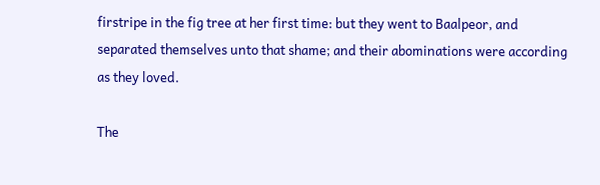firstripe in the fig tree at her first time: but they went to Baalpeor, and separated themselves unto that shame; and their abominations were according as they loved.

The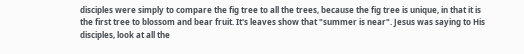disciples were simply to compare the fig tree to all the trees, because the fig tree is unique, in that it is the first tree to blossom and bear fruit. It's leaves show that "summer is near". Jesus was saying to His disciples, look at all the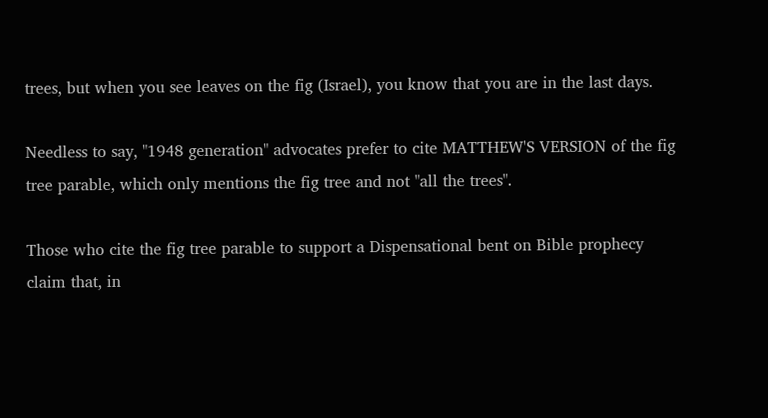trees, but when you see leaves on the fig (Israel), you know that you are in the last days.

Needless to say, "1948 generation" advocates prefer to cite MATTHEW'S VERSION of the fig tree parable, which only mentions the fig tree and not "all the trees".

Those who cite the fig tree parable to support a Dispensational bent on Bible prophecy claim that, in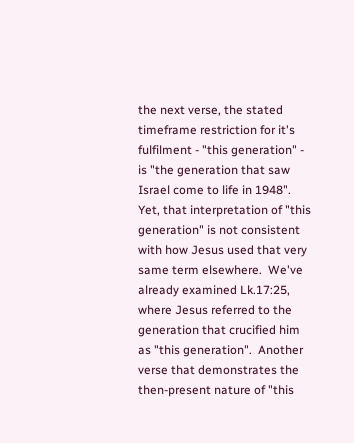the next verse, the stated timeframe restriction for it's fulfilment - "this generation" - is "the generation that saw Israel come to life in 1948".  Yet, that interpretation of "this generation" is not consistent with how Jesus used that very same term elsewhere.  We've already examined Lk.17:25, where Jesus referred to the generation that crucified him as "this generation".  Another verse that demonstrates the then-present nature of "this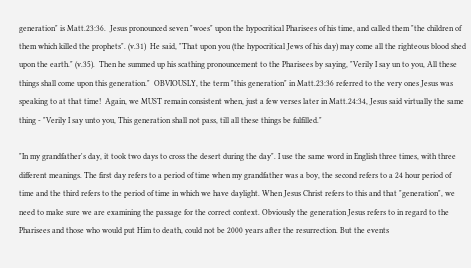generation" is Matt.23:36.  Jesus pronounced seven "woes" upon the hypocritical Pharisees of his time, and called them "the children of them which killed the prophets". (v.31)  He said, "That upon you (the hypocritical Jews of his day) may come all the righteous blood shed upon the earth." (v.35).  Then he summed up his scathing pronouncement to the Pharisees by saying, "Verily I say un to you, All these things shall come upon this generation."  OBVIOUSLY, the term "this generation" in Matt.23:36 referred to the very ones Jesus was speaking to at that time!  Again, we MUST remain consistent when, just a few verses later in Matt.24:34, Jesus said virtually the same thing - "Verily I say unto you, This generation shall not pass, till all these things be fulfilled."

"In my grandfather's day, it took two days to cross the desert during the day". I use the same word in English three times, with three different meanings. The first day refers to a period of time when my grandfather was a boy, the second refers to a 24 hour period of time and the third refers to the period of time in which we have daylight. When Jesus Christ refers to this and that "generation", we need to make sure we are examining the passage for the correct context. Obviously the generation Jesus refers to in regard to the Pharisees and those who would put Him to death, could not be 2000 years after the resurrection. But the events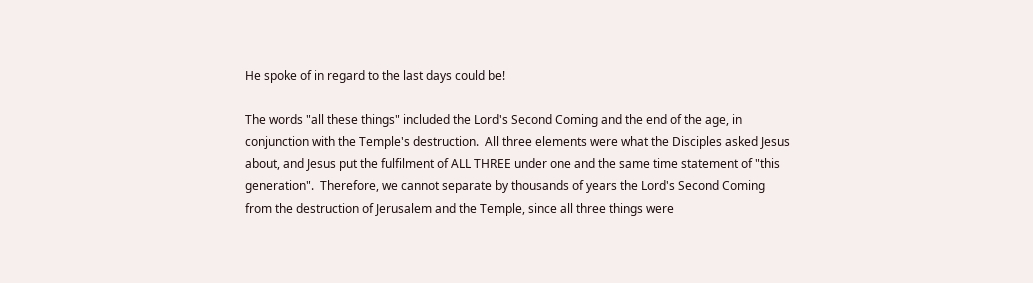He spoke of in regard to the last days could be!

The words "all these things" included the Lord's Second Coming and the end of the age, in conjunction with the Temple's destruction.  All three elements were what the Disciples asked Jesus about, and Jesus put the fulfilment of ALL THREE under one and the same time statement of "this generation".  Therefore, we cannot separate by thousands of years the Lord's Second Coming from the destruction of Jerusalem and the Temple, since all three things were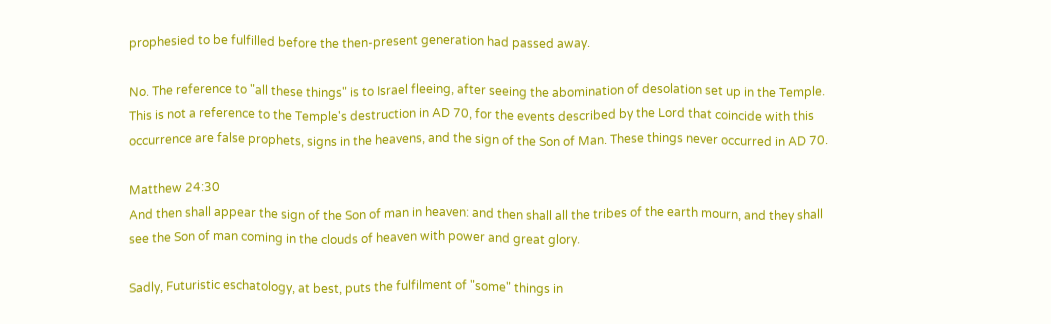prophesied to be fulfilled before the then-present generation had passed away.

No. The reference to "all these things" is to Israel fleeing, after seeing the abomination of desolation set up in the Temple. This is not a reference to the Temple's destruction in AD 70, for the events described by the Lord that coincide with this occurrence are false prophets, signs in the heavens, and the sign of the Son of Man. These things never occurred in AD 70.

Matthew 24:30
And then shall appear the sign of the Son of man in heaven: and then shall all the tribes of the earth mourn, and they shall see the Son of man coming in the clouds of heaven with power and great glory.

Sadly, Futuristic eschatology, at best, puts the fulfilment of "some" things in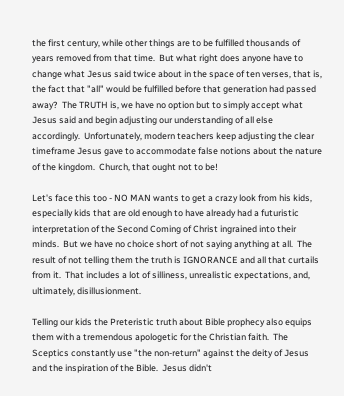the first century, while other things are to be fulfilled thousands of years removed from that time.  But what right does anyone have to change what Jesus said twice about in the space of ten verses, that is, the fact that "all" would be fulfilled before that generation had passed away?  The TRUTH is, we have no option but to simply accept what Jesus said and begin adjusting our understanding of all else accordingly.  Unfortunately, modern teachers keep adjusting the clear timeframe Jesus gave to accommodate false notions about the nature of the kingdom.  Church, that ought not to be!

Let's face this too - NO MAN wants to get a crazy look from his kids, especially kids that are old enough to have already had a futuristic interpretation of the Second Coming of Christ ingrained into their minds.  But we have no choice short of not saying anything at all.  The result of not telling them the truth is IGNORANCE and all that curtails from it.  That includes a lot of silliness, unrealistic expectations, and, ultimately, disillusionment.

Telling our kids the Preteristic truth about Bible prophecy also equips them with a tremendous apologetic for the Christian faith.  The Sceptics constantly use "the non-return" against the deity of Jesus and the inspiration of the Bible.  Jesus didn't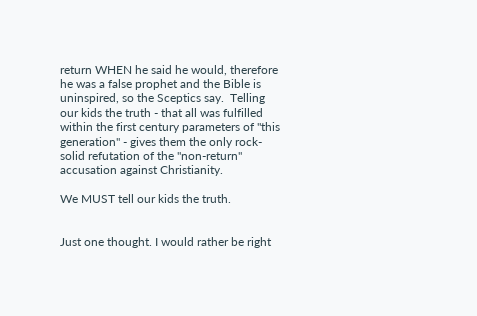return WHEN he said he would, therefore he was a false prophet and the Bible is uninspired, so the Sceptics say.  Telling our kids the truth - that all was fulfilled within the first century parameters of "this generation" - gives them the only rock-solid refutation of the "non-return" accusation against Christianity.

We MUST tell our kids the truth.


Just one thought. I would rather be right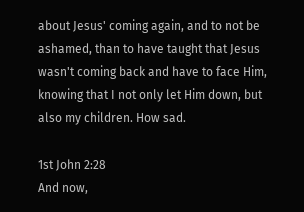about Jesus' coming again, and to not be ashamed, than to have taught that Jesus wasn't coming back and have to face Him, knowing that I not only let Him down, but also my children. How sad.

1st John 2:28
And now,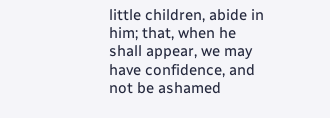little children, abide in him; that, when he shall appear, we may have confidence, and not be ashamed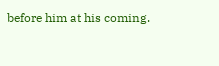before him at his coming.